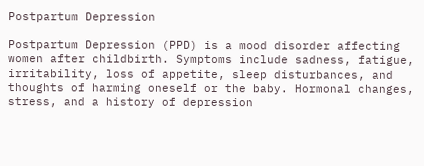Postpartum Depression

Postpartum Depression (PPD) is a mood disorder affecting women after childbirth. Symptoms include sadness, fatigue, irritability, loss of appetite, sleep disturbances, and thoughts of harming oneself or the baby. Hormonal changes, stress, and a history of depression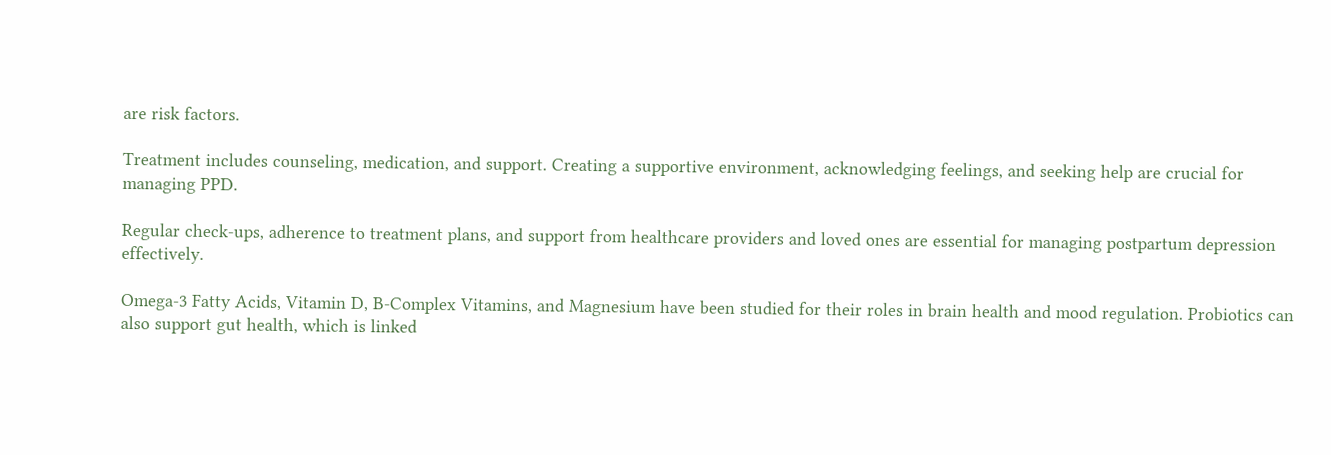are risk factors.

Treatment includes counseling, medication, and support. Creating a supportive environment, acknowledging feelings, and seeking help are crucial for managing PPD.

Regular check-ups, adherence to treatment plans, and support from healthcare providers and loved ones are essential for managing postpartum depression effectively.

Omega-3 Fatty Acids, Vitamin D, B-Complex Vitamins, and Magnesium have been studied for their roles in brain health and mood regulation. Probiotics can also support gut health, which is linked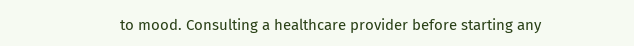to mood. Consulting a healthcare provider before starting any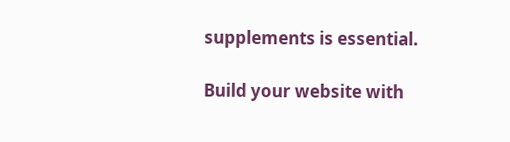supplements is essential.

Build your website with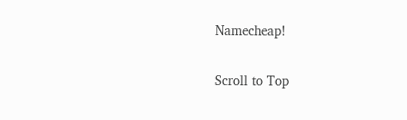Namecheap!

Scroll to Top